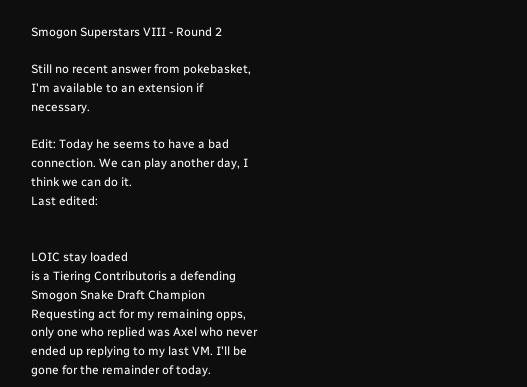Smogon Superstars VIII - Round 2

Still no recent answer from pokebasket, I'm available to an extension if necessary.

Edit: Today he seems to have a bad connection. We can play another day, I think we can do it.
Last edited:


LOIC stay loaded
is a Tiering Contributoris a defending Smogon Snake Draft Champion
Requesting act for my remaining opps, only one who replied was Axel who never ended up replying to my last VM. I'll be gone for the remainder of today.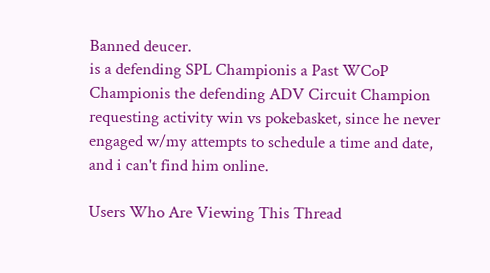Banned deucer.
is a defending SPL Championis a Past WCoP Championis the defending ADV Circuit Champion
requesting activity win vs pokebasket, since he never engaged w/my attempts to schedule a time and date, and i can't find him online.

Users Who Are Viewing This Thread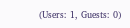(Users: 1, Guests: 0)